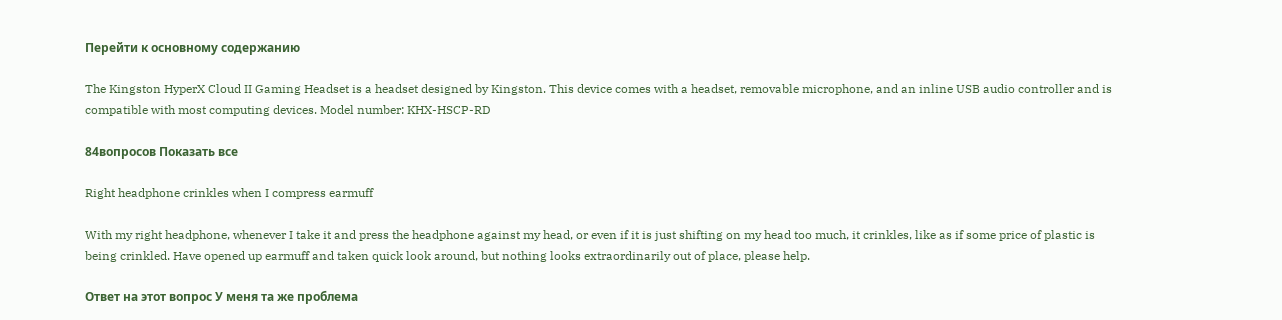Перейти к основному содержанию

The Kingston HyperX Cloud II Gaming Headset is a headset designed by Kingston. This device comes with a headset, removable microphone, and an inline USB audio controller and is compatible with most computing devices. Model number: KHX-HSCP-RD

84вопросов Показать все

Right headphone crinkles when I compress earmuff

With my right headphone, whenever I take it and press the headphone against my head, or even if it is just shifting on my head too much, it crinkles, like as if some price of plastic is being crinkled. Have opened up earmuff and taken quick look around, but nothing looks extraordinarily out of place, please help.

Ответ на этот вопрос У меня та же проблема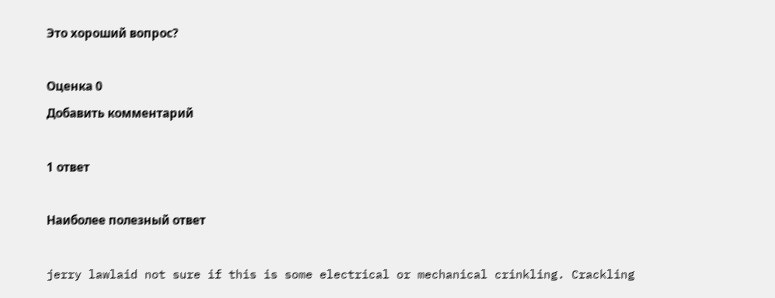Это хороший вопрос?

Оценка 0
Добавить комментарий

1 ответ

Наиболее полезный ответ

jerry lawlaid not sure if this is some electrical or mechanical crinkling. Crackling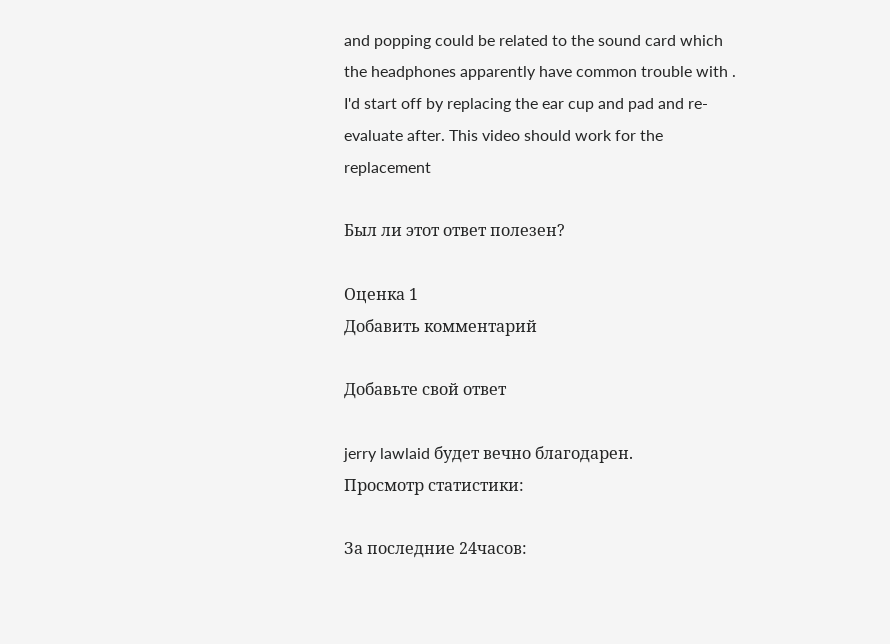and popping could be related to the sound card which the headphones apparently have common trouble with . I'd start off by replacing the ear cup and pad and re-evaluate after. This video should work for the replacement

Был ли этот ответ полезен?

Оценка 1
Добавить комментарий

Добавьте свой ответ

jerry lawlaid будет вечно благодарен.
Просмотр статистики:

За последние 24часов: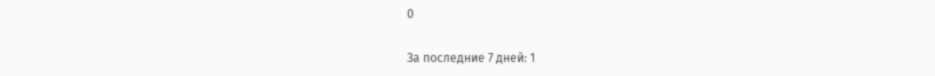0

За последние 7 дней: 1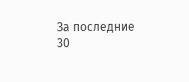За последние 30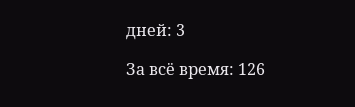дней: 3

За всё время: 126